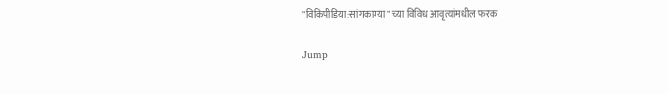"विकिपीडिया:सांगकाम्या" च्या विविध आवृत्यांमधील फरक

Jump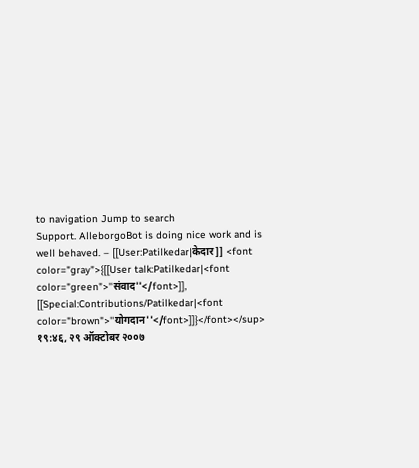to navigation Jump to search
Support. AlleborgoBot is doing nice work and is well behaved. – [[User:Patilkedar|केदार]] <font color="gray">{[[User talk:Patilkedar|<font color="green">''संवाद''</font>]], [[Special:Contributions/Patilkedar|<font color="brown">''योगदान''</font>]]}</font></sup> १९:४६, २९ ऑक्टोबर २००७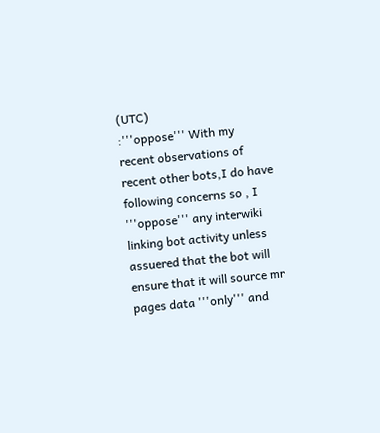(UTC)
:'''oppose''' With my recent observations of recent other bots,I do have following concerns so , I '''oppose''' any interwiki linking bot activity unless assuered that the bot will ensure that it will source mr pages data '''only''' and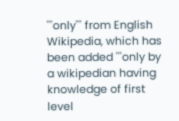'''only''' from English Wikipedia, which has been added '''only by a wikipedian having knowledge of first level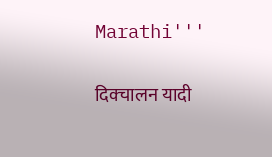Marathi'''


दिक्चालन यादी